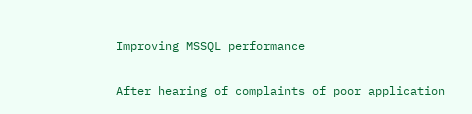Improving MSSQL performance

After hearing of complaints of poor application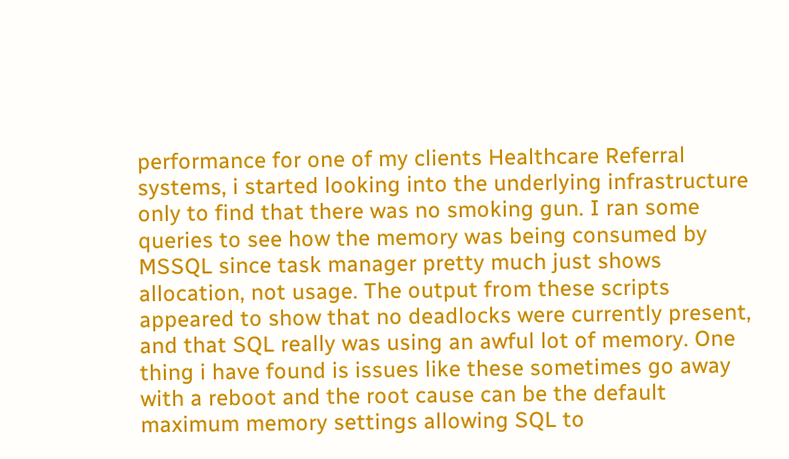performance for one of my clients Healthcare Referral systems, i started looking into the underlying infrastructure only to find that there was no smoking gun. I ran some queries to see how the memory was being consumed by MSSQL since task manager pretty much just shows allocation, not usage. The output from these scripts appeared to show that no deadlocks were currently present, and that SQL really was using an awful lot of memory. One thing i have found is issues like these sometimes go away with a reboot and the root cause can be the default maximum memory settings allowing SQL to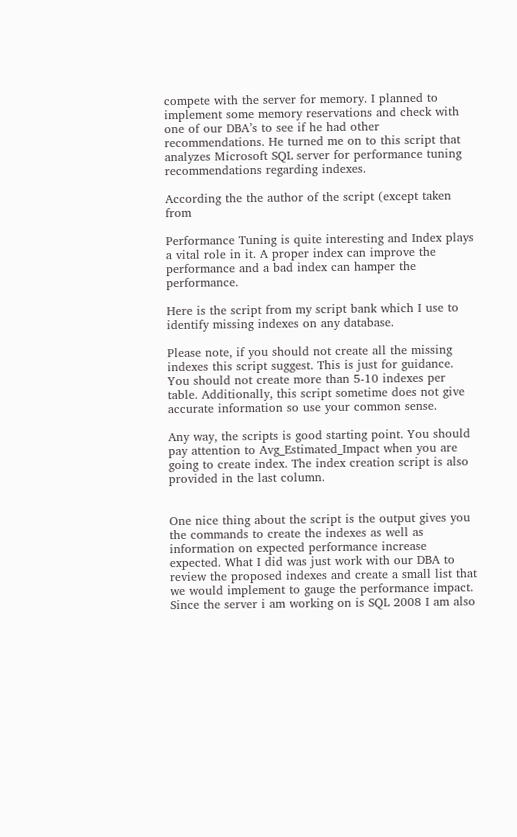compete with the server for memory. I planned to implement some memory reservations and check with one of our DBA’s to see if he had other recommendations. He turned me on to this script that analyzes Microsoft SQL server for performance tuning  recommendations regarding indexes.

According the the author of the script (except taken from

Performance Tuning is quite interesting and Index plays a vital role in it. A proper index can improve the performance and a bad index can hamper the performance.

Here is the script from my script bank which I use to identify missing indexes on any database.

Please note, if you should not create all the missing indexes this script suggest. This is just for guidance. You should not create more than 5-10 indexes per table. Additionally, this script sometime does not give accurate information so use your common sense.

Any way, the scripts is good starting point. You should pay attention to Avg_Estimated_Impact when you are going to create index. The index creation script is also provided in the last column.


One nice thing about the script is the output gives you the commands to create the indexes as well as information on expected performance increase expected. What I did was just work with our DBA to review the proposed indexes and create a small list that we would implement to gauge the performance impact. Since the server i am working on is SQL 2008 I am also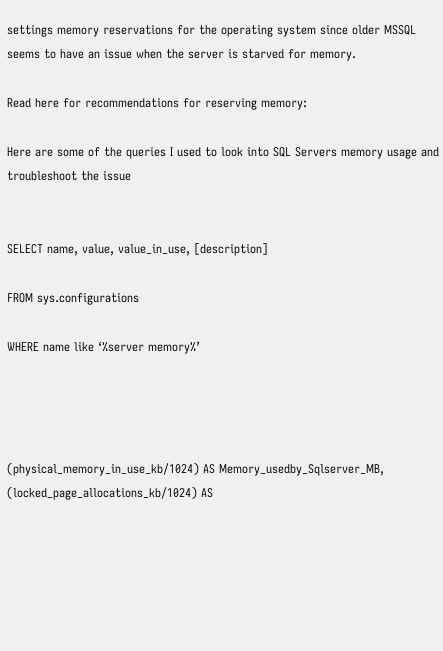settings memory reservations for the operating system since older MSSQL seems to have an issue when the server is starved for memory.

Read here for recommendations for reserving memory:

Here are some of the queries I used to look into SQL Servers memory usage and troubleshoot the issue


SELECT name, value, value_in_use, [description]

FROM sys.configurations

WHERE name like ‘%server memory%’




(physical_memory_in_use_kb/1024) AS Memory_usedby_Sqlserver_MB,
(locked_page_allocations_kb/1024) AS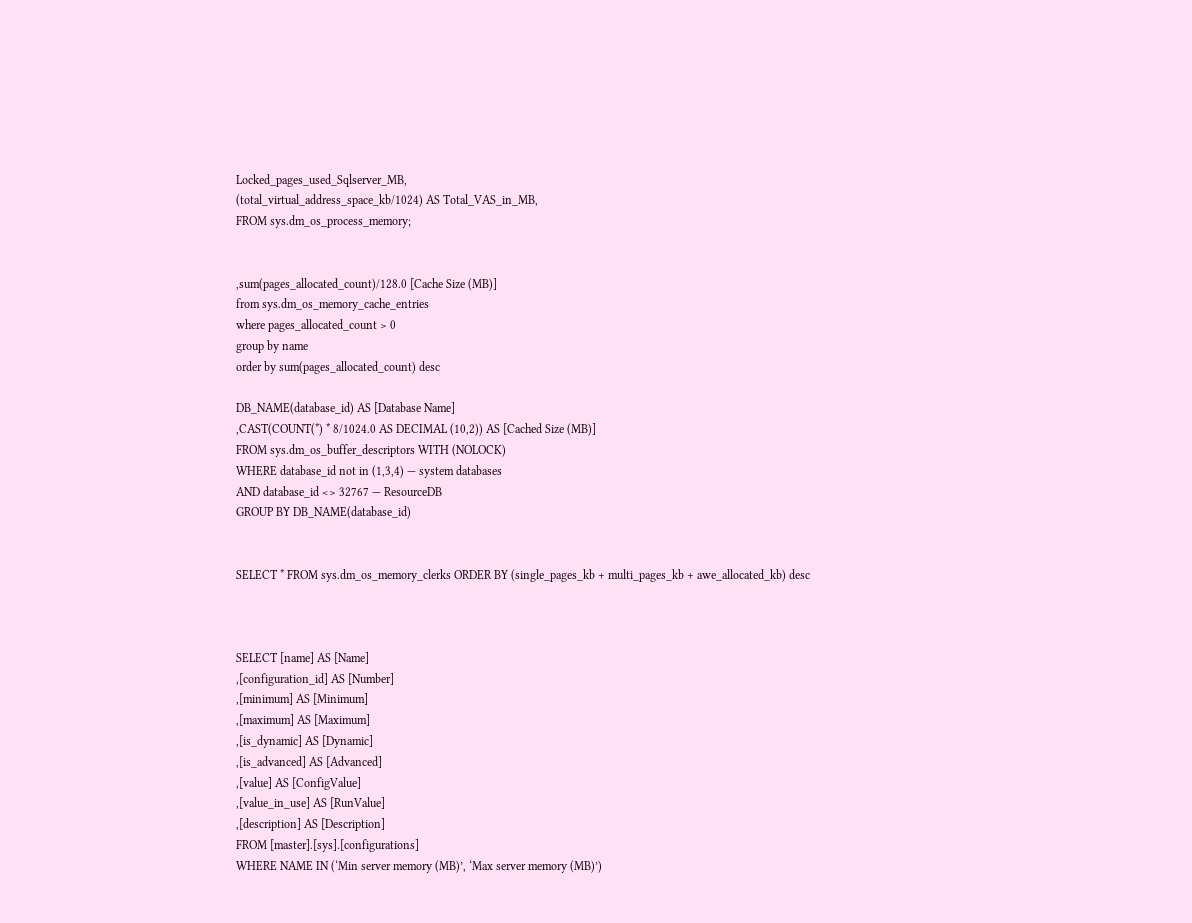Locked_pages_used_Sqlserver_MB,
(total_virtual_address_space_kb/1024) AS Total_VAS_in_MB,
FROM sys.dm_os_process_memory;


,sum(pages_allocated_count)/128.0 [Cache Size (MB)]
from sys.dm_os_memory_cache_entries
where pages_allocated_count > 0
group by name
order by sum(pages_allocated_count) desc

DB_NAME(database_id) AS [Database Name]
,CAST(COUNT(*) * 8/1024.0 AS DECIMAL (10,2)) AS [Cached Size (MB)]
FROM sys.dm_os_buffer_descriptors WITH (NOLOCK)
WHERE database_id not in (1,3,4) — system databases
AND database_id <> 32767 — ResourceDB
GROUP BY DB_NAME(database_id)


SELECT * FROM sys.dm_os_memory_clerks ORDER BY (single_pages_kb + multi_pages_kb + awe_allocated_kb) desc



SELECT [name] AS [Name]
,[configuration_id] AS [Number]
,[minimum] AS [Minimum]
,[maximum] AS [Maximum]
,[is_dynamic] AS [Dynamic]
,[is_advanced] AS [Advanced]
,[value] AS [ConfigValue]
,[value_in_use] AS [RunValue]
,[description] AS [Description]
FROM [master].[sys].[configurations]
WHERE NAME IN (‘Min server memory (MB)’, ‘Max server memory (MB)’)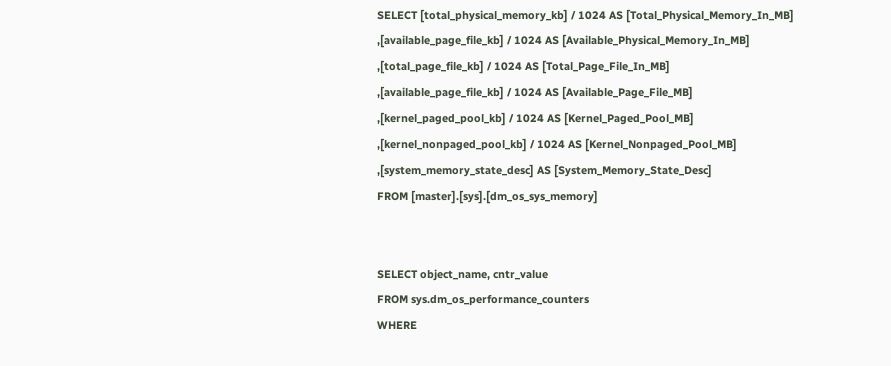SELECT [total_physical_memory_kb] / 1024 AS [Total_Physical_Memory_In_MB]
,[available_page_file_kb] / 1024 AS [Available_Physical_Memory_In_MB]
,[total_page_file_kb] / 1024 AS [Total_Page_File_In_MB]
,[available_page_file_kb] / 1024 AS [Available_Page_File_MB]
,[kernel_paged_pool_kb] / 1024 AS [Kernel_Paged_Pool_MB]
,[kernel_nonpaged_pool_kb] / 1024 AS [Kernel_Nonpaged_Pool_MB]
,[system_memory_state_desc] AS [System_Memory_State_Desc]
FROM [master].[sys].[dm_os_sys_memory]


SELECT object_name, cntr_value
FROM sys.dm_os_performance_counters
WHERE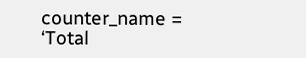counter_name = ‘Total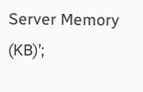Server Memory (KB)’;